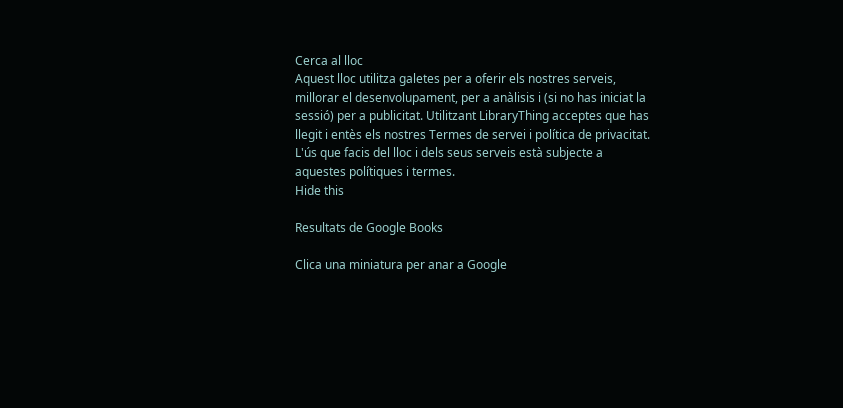Cerca al lloc
Aquest lloc utilitza galetes per a oferir els nostres serveis, millorar el desenvolupament, per a anàlisis i (si no has iniciat la sessió) per a publicitat. Utilitzant LibraryThing acceptes que has llegit i entès els nostres Termes de servei i política de privacitat. L'ús que facis del lloc i dels seus serveis està subjecte a aquestes polítiques i termes.
Hide this

Resultats de Google Books

Clica una miniatura per anar a Google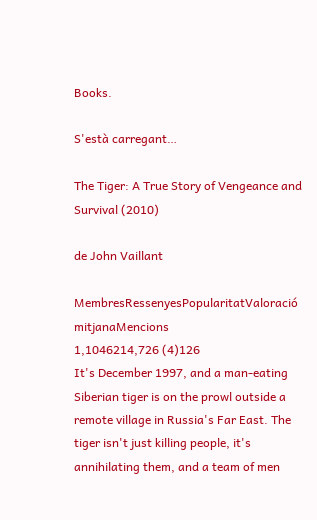Books.

S'està carregant…

The Tiger: A True Story of Vengeance and Survival (2010)

de John Vaillant

MembresRessenyesPopularitatValoració mitjanaMencions
1,1046214,726 (4)126
It's December 1997, and a man-eating Siberian tiger is on the prowl outside a remote village in Russia's Far East. The tiger isn't just killing people, it's annihilating them, and a team of men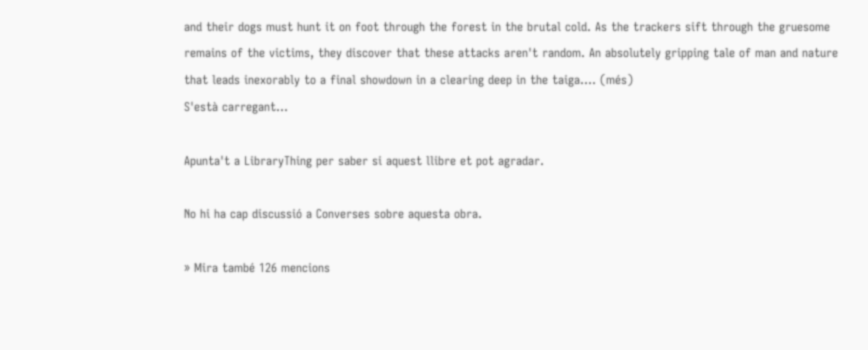and their dogs must hunt it on foot through the forest in the brutal cold. As the trackers sift through the gruesome remains of the victims, they discover that these attacks aren't random. An absolutely gripping tale of man and nature that leads inexorably to a final showdown in a clearing deep in the taiga.… (més)
S'està carregant…

Apunta't a LibraryThing per saber si aquest llibre et pot agradar.

No hi ha cap discussió a Converses sobre aquesta obra.

» Mira també 126 mencions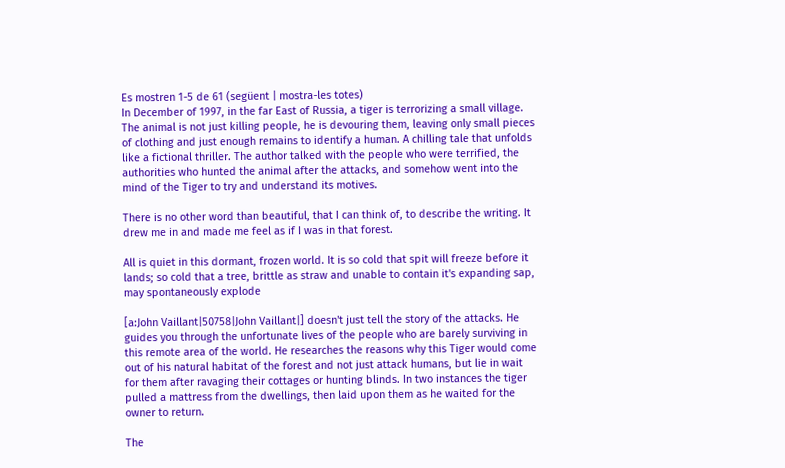Es mostren 1-5 de 61 (següent | mostra-les totes)
In December of 1997, in the far East of Russia, a tiger is terrorizing a small village. The animal is not just killing people, he is devouring them, leaving only small pieces of clothing and just enough remains to identify a human. A chilling tale that unfolds like a fictional thriller. The author talked with the people who were terrified, the authorities who hunted the animal after the attacks, and somehow went into the mind of the Tiger to try and understand its motives.

There is no other word than beautiful, that I can think of, to describe the writing. It drew me in and made me feel as if I was in that forest.

All is quiet in this dormant, frozen world. It is so cold that spit will freeze before it lands; so cold that a tree, brittle as straw and unable to contain it's expanding sap, may spontaneously explode

[a:John Vaillant|50758|John Vaillant|] doesn't just tell the story of the attacks. He guides you through the unfortunate lives of the people who are barely surviving in this remote area of the world. He researches the reasons why this Tiger would come out of his natural habitat of the forest and not just attack humans, but lie in wait for them after ravaging their cottages or hunting blinds. In two instances the tiger pulled a mattress from the dwellings, then laid upon them as he waited for the owner to return.

The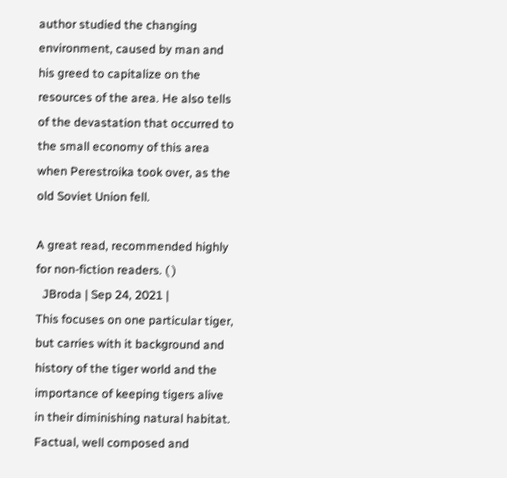author studied the changing environment, caused by man and his greed to capitalize on the resources of the area. He also tells of the devastation that occurred to the small economy of this area when Perestroika took over, as the old Soviet Union fell.

A great read, recommended highly for non-fiction readers. ( )
  JBroda | Sep 24, 2021 |
This focuses on one particular tiger, but carries with it background and history of the tiger world and the importance of keeping tigers alive in their diminishing natural habitat. Factual, well composed and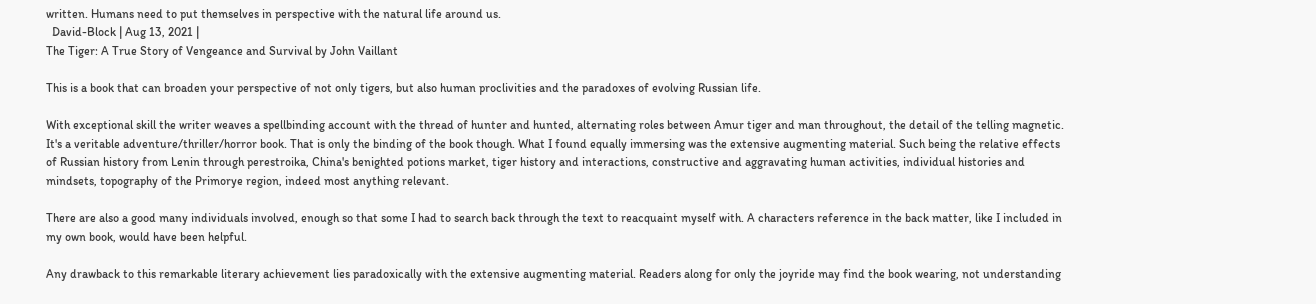written. Humans need to put themselves in perspective with the natural life around us.
  David-Block | Aug 13, 2021 |
The Tiger: A True Story of Vengeance and Survival by John Vaillant

This is a book that can broaden your perspective of not only tigers, but also human proclivities and the paradoxes of evolving Russian life.

With exceptional skill the writer weaves a spellbinding account with the thread of hunter and hunted, alternating roles between Amur tiger and man throughout, the detail of the telling magnetic. It's a veritable adventure/thriller/horror book. That is only the binding of the book though. What I found equally immersing was the extensive augmenting material. Such being the relative effects of Russian history from Lenin through perestroika, China's benighted potions market, tiger history and interactions, constructive and aggravating human activities, individual histories and mindsets, topography of the Primorye region, indeed most anything relevant.

There are also a good many individuals involved, enough so that some I had to search back through the text to reacquaint myself with. A characters reference in the back matter, like I included in my own book, would have been helpful.

Any drawback to this remarkable literary achievement lies paradoxically with the extensive augmenting material. Readers along for only the joyride may find the book wearing, not understanding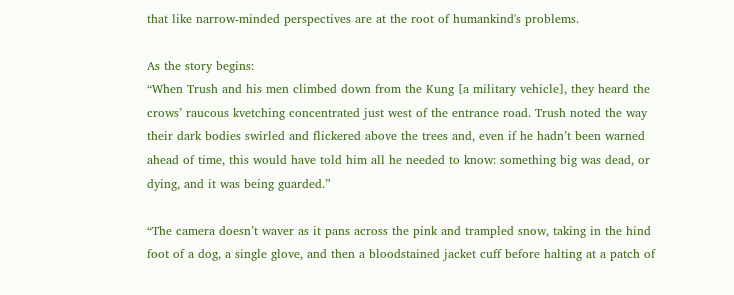that like narrow-minded perspectives are at the root of humankind's problems.

As the story begins:
“When Trush and his men climbed down from the Kung [a military vehicle], they heard the crows’ raucous kvetching concentrated just west of the entrance road. Trush noted the way their dark bodies swirled and flickered above the trees and, even if he hadn’t been warned ahead of time, this would have told him all he needed to know: something big was dead, or dying, and it was being guarded.”

“The camera doesn’t waver as it pans across the pink and trampled snow, taking in the hind foot of a dog, a single glove, and then a bloodstained jacket cuff before halting at a patch of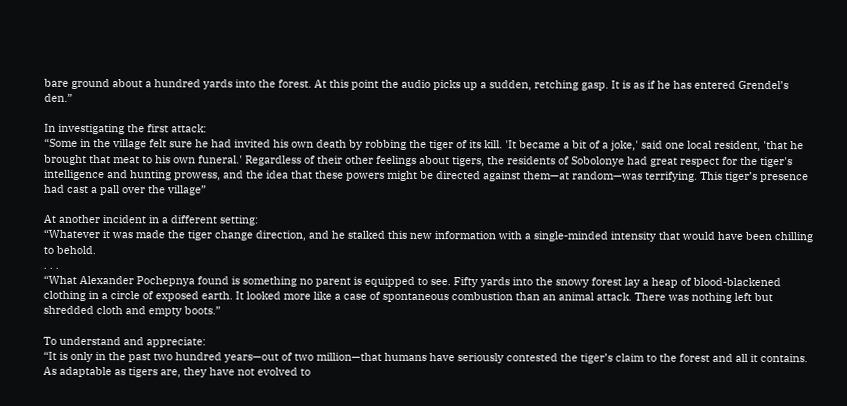bare ground about a hundred yards into the forest. At this point the audio picks up a sudden, retching gasp. It is as if he has entered Grendel’s den.”

In investigating the first attack:
“Some in the village felt sure he had invited his own death by robbing the tiger of its kill. 'It became a bit of a joke,' said one local resident, 'that he brought that meat to his own funeral.' Regardless of their other feelings about tigers, the residents of Sobolonye had great respect for the tiger's intelligence and hunting prowess, and the idea that these powers might be directed against them—at random—was terrifying. This tiger’s presence had cast a pall over the village”

At another incident in a different setting:
“Whatever it was made the tiger change direction, and he stalked this new information with a single-minded intensity that would have been chilling to behold.
. . .
“What Alexander Pochepnya found is something no parent is equipped to see. Fifty yards into the snowy forest lay a heap of blood-blackened clothing in a circle of exposed earth. It looked more like a case of spontaneous combustion than an animal attack. There was nothing left but shredded cloth and empty boots.”

To understand and appreciate:
“It is only in the past two hundred years—out of two million—that humans have seriously contested the tiger’s claim to the forest and all it contains. As adaptable as tigers are, they have not evolved to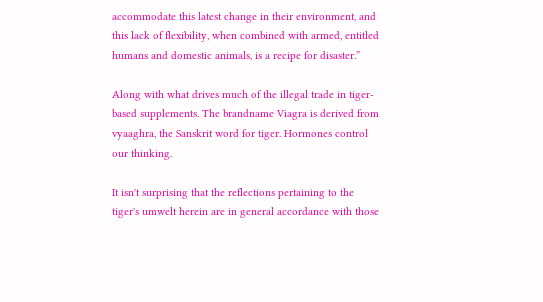accommodate this latest change in their environment, and this lack of flexibility, when combined with armed, entitled humans and domestic animals, is a recipe for disaster.”

Along with what drives much of the illegal trade in tiger-based supplements. The brandname Viagra is derived from vyaaghra, the Sanskrit word for tiger. Hormones control our thinking.

It isn't surprising that the reflections pertaining to the tiger's umwelt herein are in general accordance with those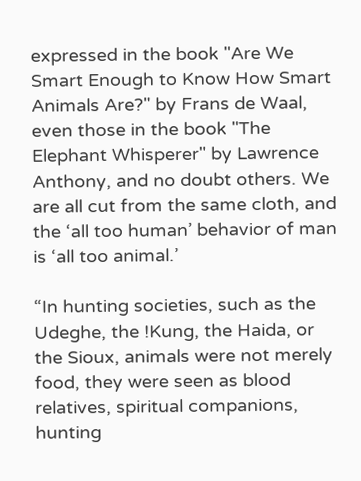expressed in the book "Are We Smart Enough to Know How Smart Animals Are?" by Frans de Waal, even those in the book "The Elephant Whisperer" by Lawrence Anthony, and no doubt others. We are all cut from the same cloth, and the ‘all too human’ behavior of man is ‘all too animal.’

“In hunting societies, such as the Udeghe, the !Kung, the Haida, or the Sioux, animals were not merely food, they were seen as blood relatives, spiritual companions, hunting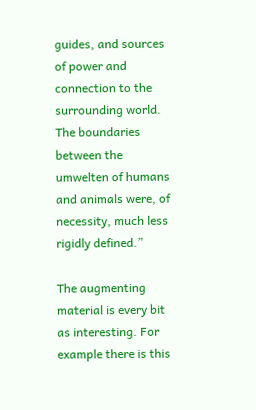guides, and sources of power and connection to the surrounding world. The boundaries between the umwelten of humans and animals were, of necessity, much less rigidly defined.”

The augmenting material is every bit as interesting. For example there is this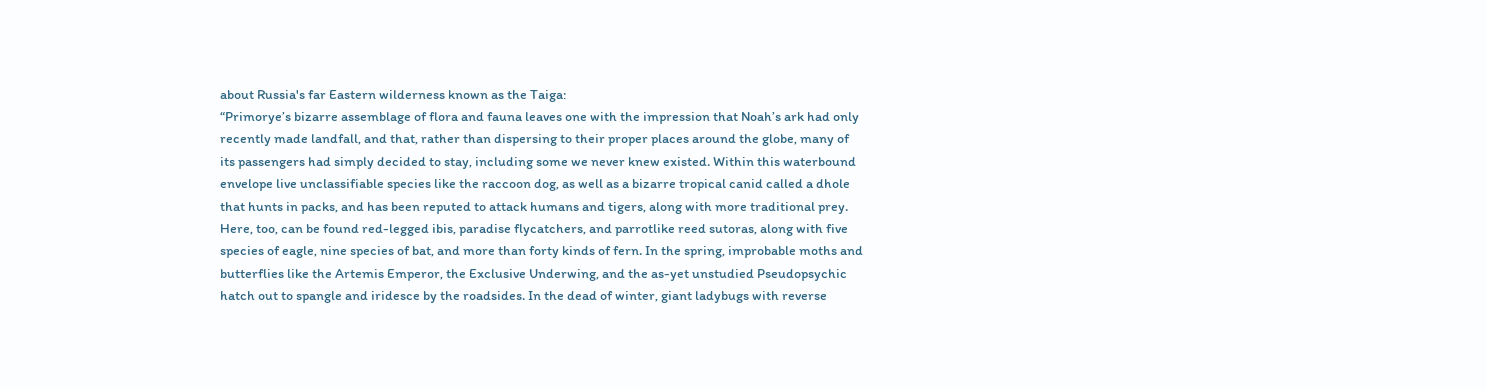about Russia's far Eastern wilderness known as the Taiga:
“Primorye’s bizarre assemblage of flora and fauna leaves one with the impression that Noah’s ark had only recently made landfall, and that, rather than dispersing to their proper places around the globe, many of its passengers had simply decided to stay, including some we never knew existed. Within this waterbound envelope live unclassifiable species like the raccoon dog, as well as a bizarre tropical canid called a dhole that hunts in packs, and has been reputed to attack humans and tigers, along with more traditional prey. Here, too, can be found red-legged ibis, paradise flycatchers, and parrotlike reed sutoras, along with five species of eagle, nine species of bat, and more than forty kinds of fern. In the spring, improbable moths and butterflies like the Artemis Emperor, the Exclusive Underwing, and the as-yet unstudied Pseudopsychic hatch out to spangle and iridesce by the roadsides. In the dead of winter, giant ladybugs with reverse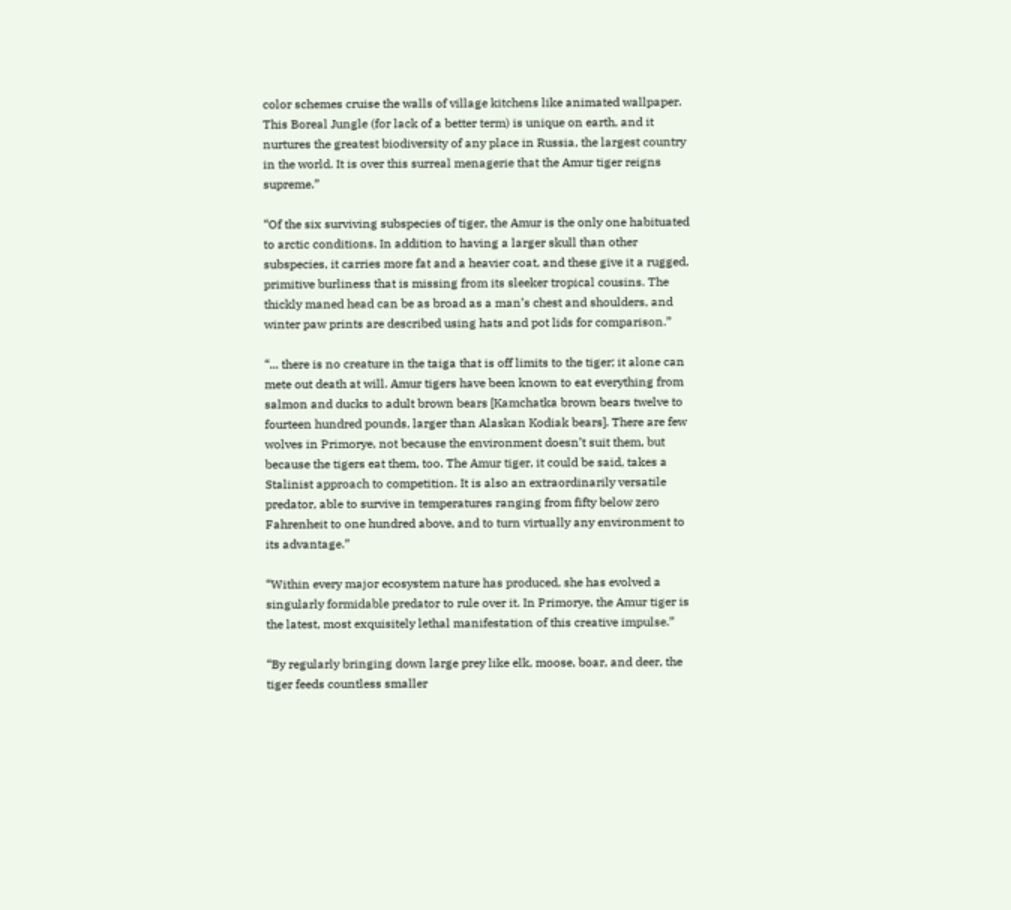color schemes cruise the walls of village kitchens like animated wallpaper. This Boreal Jungle (for lack of a better term) is unique on earth, and it nurtures the greatest biodiversity of any place in Russia, the largest country in the world. It is over this surreal menagerie that the Amur tiger reigns supreme.”

“Of the six surviving subspecies of tiger, the Amur is the only one habituated to arctic conditions. In addition to having a larger skull than other subspecies, it carries more fat and a heavier coat, and these give it a rugged, primitive burliness that is missing from its sleeker tropical cousins. The thickly maned head can be as broad as a man’s chest and shoulders, and winter paw prints are described using hats and pot lids for comparison.”

“... there is no creature in the taiga that is off limits to the tiger; it alone can mete out death at will. Amur tigers have been known to eat everything from salmon and ducks to adult brown bears [Kamchatka brown bears twelve to fourteen hundred pounds, larger than Alaskan Kodiak bears]. There are few wolves in Primorye, not because the environment doesn’t suit them, but because the tigers eat them, too. The Amur tiger, it could be said, takes a Stalinist approach to competition. It is also an extraordinarily versatile predator, able to survive in temperatures ranging from fifty below zero Fahrenheit to one hundred above, and to turn virtually any environment to its advantage.”

“Within every major ecosystem nature has produced, she has evolved a singularly formidable predator to rule over it. In Primorye, the Amur tiger is the latest, most exquisitely lethal manifestation of this creative impulse.”

“By regularly bringing down large prey like elk, moose, boar, and deer, the tiger feeds countless smaller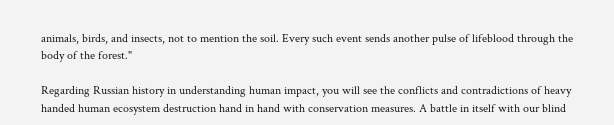animals, birds, and insects, not to mention the soil. Every such event sends another pulse of lifeblood through the body of the forest."

Regarding Russian history in understanding human impact, you will see the conflicts and contradictions of heavy handed human ecosystem destruction hand in hand with conservation measures. A battle in itself with our blind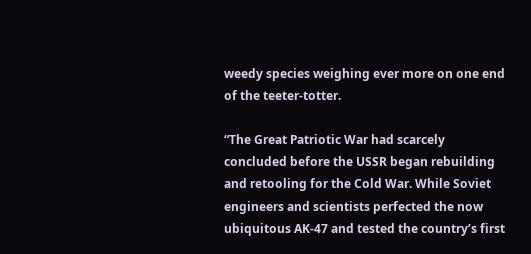weedy species weighing ever more on one end of the teeter-totter.

“The Great Patriotic War had scarcely concluded before the USSR began rebuilding and retooling for the Cold War. While Soviet engineers and scientists perfected the now ubiquitous AK-47 and tested the country’s first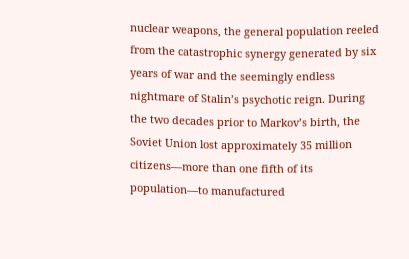nuclear weapons, the general population reeled from the catastrophic synergy generated by six years of war and the seemingly endless nightmare of Stalin’s psychotic reign. During the two decades prior to Markov’s birth, the Soviet Union lost approximately 35 million citizens—more than one fifth of its population—to manufactured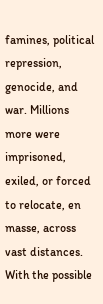famines, political repression, genocide, and war. Millions more were imprisoned, exiled, or forced to relocate, en masse, across vast distances. With the possible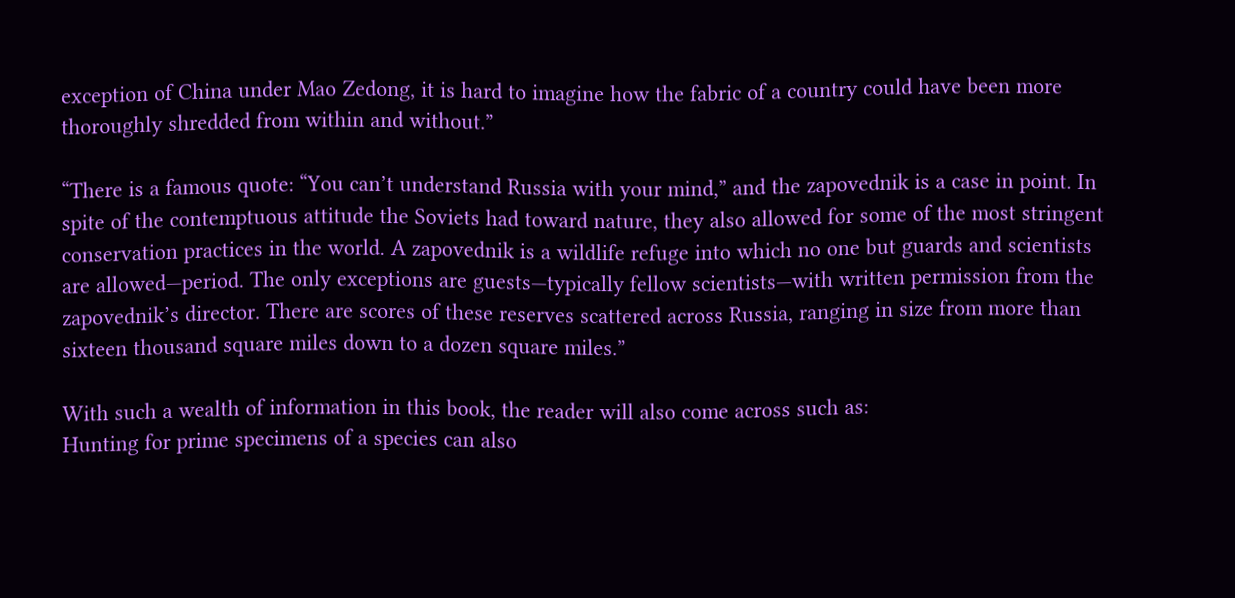exception of China under Mao Zedong, it is hard to imagine how the fabric of a country could have been more thoroughly shredded from within and without.”

“There is a famous quote: “You can’t understand Russia with your mind,” and the zapovednik is a case in point. In spite of the contemptuous attitude the Soviets had toward nature, they also allowed for some of the most stringent conservation practices in the world. A zapovednik is a wildlife refuge into which no one but guards and scientists are allowed—period. The only exceptions are guests—typically fellow scientists—with written permission from the zapovednik’s director. There are scores of these reserves scattered across Russia, ranging in size from more than sixteen thousand square miles down to a dozen square miles.”

With such a wealth of information in this book, the reader will also come across such as:
Hunting for prime specimens of a species can also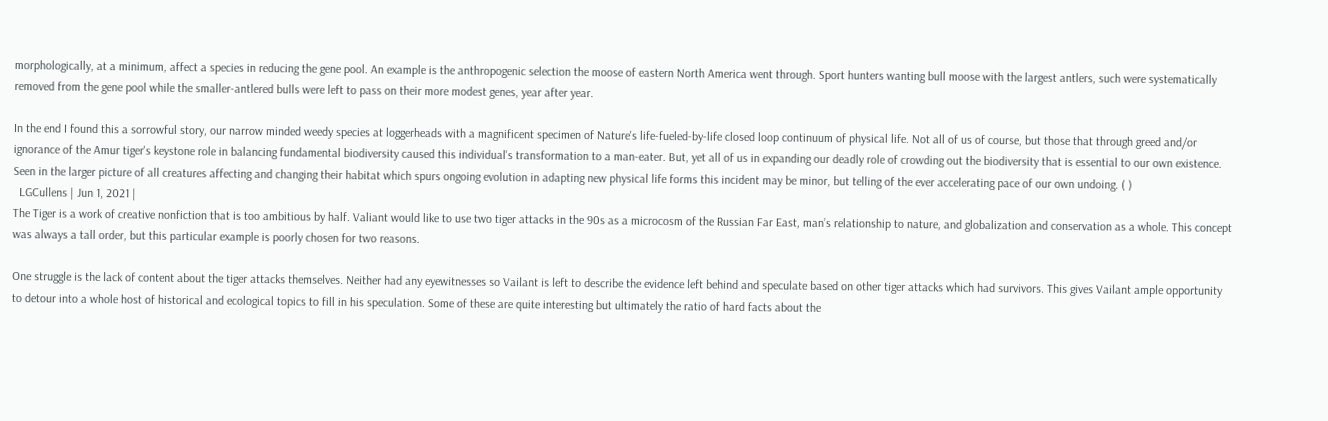morphologically, at a minimum, affect a species in reducing the gene pool. An example is the anthropogenic selection the moose of eastern North America went through. Sport hunters wanting bull moose with the largest antlers, such were systematically removed from the gene pool while the smaller-antlered bulls were left to pass on their more modest genes, year after year.

In the end I found this a sorrowful story, our narrow minded weedy species at loggerheads with a magnificent specimen of Nature's life-fueled-by-life closed loop continuum of physical life. Not all of us of course, but those that through greed and/or ignorance of the Amur tiger's keystone role in balancing fundamental biodiversity caused this individual's transformation to a man-eater. But, yet all of us in expanding our deadly role of crowding out the biodiversity that is essential to our own existence. Seen in the larger picture of all creatures affecting and changing their habitat which spurs ongoing evolution in adapting new physical life forms this incident may be minor, but telling of the ever accelerating pace of our own undoing. ( )
  LGCullens | Jun 1, 2021 |
The Tiger is a work of creative nonfiction that is too ambitious by half. Valiant would like to use two tiger attacks in the 90s as a microcosm of the Russian Far East, man’s relationship to nature, and globalization and conservation as a whole. This concept was always a tall order, but this particular example is poorly chosen for two reasons.

One struggle is the lack of content about the tiger attacks themselves. Neither had any eyewitnesses so Vailant is left to describe the evidence left behind and speculate based on other tiger attacks which had survivors. This gives Vailant ample opportunity to detour into a whole host of historical and ecological topics to fill in his speculation. Some of these are quite interesting but ultimately the ratio of hard facts about the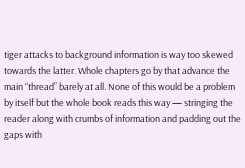tiger attacks to background information is way too skewed towards the latter. Whole chapters go by that advance the main “thread” barely at all. None of this would be a problem by itself but the whole book reads this way — stringing the reader along with crumbs of information and padding out the gaps with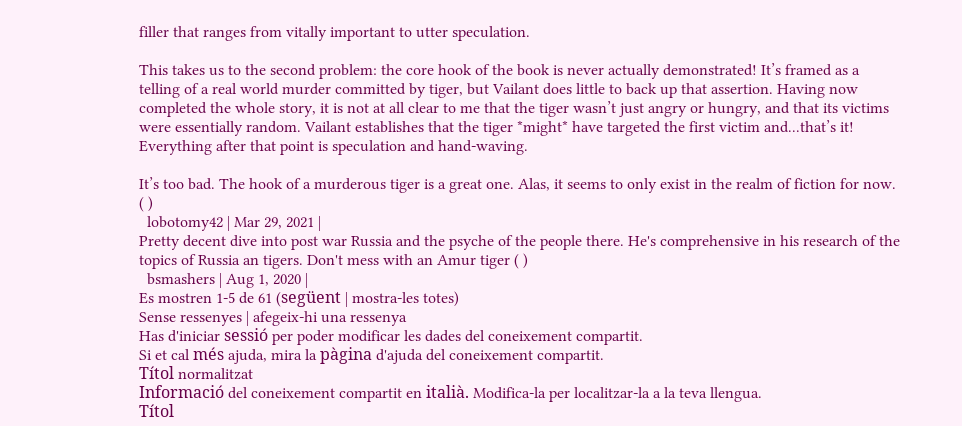filler that ranges from vitally important to utter speculation.

This takes us to the second problem: the core hook of the book is never actually demonstrated! It’s framed as a telling of a real world murder committed by tiger, but Vailant does little to back up that assertion. Having now completed the whole story, it is not at all clear to me that the tiger wasn’t just angry or hungry, and that its victims were essentially random. Vailant establishes that the tiger *might* have targeted the first victim and...that’s it! Everything after that point is speculation and hand-waving.

It’s too bad. The hook of a murderous tiger is a great one. Alas, it seems to only exist in the realm of fiction for now. ( )
  lobotomy42 | Mar 29, 2021 |
Pretty decent dive into post war Russia and the psyche of the people there. He's comprehensive in his research of the topics of Russia an tigers. Don't mess with an Amur tiger ( )
  bsmashers | Aug 1, 2020 |
Es mostren 1-5 de 61 (següent | mostra-les totes)
Sense ressenyes | afegeix-hi una ressenya
Has d'iniciar sessió per poder modificar les dades del coneixement compartit.
Si et cal més ajuda, mira la pàgina d'ajuda del coneixement compartit.
Títol normalitzat
Informació del coneixement compartit en italià. Modifica-la per localitzar-la a la teva llengua.
Títol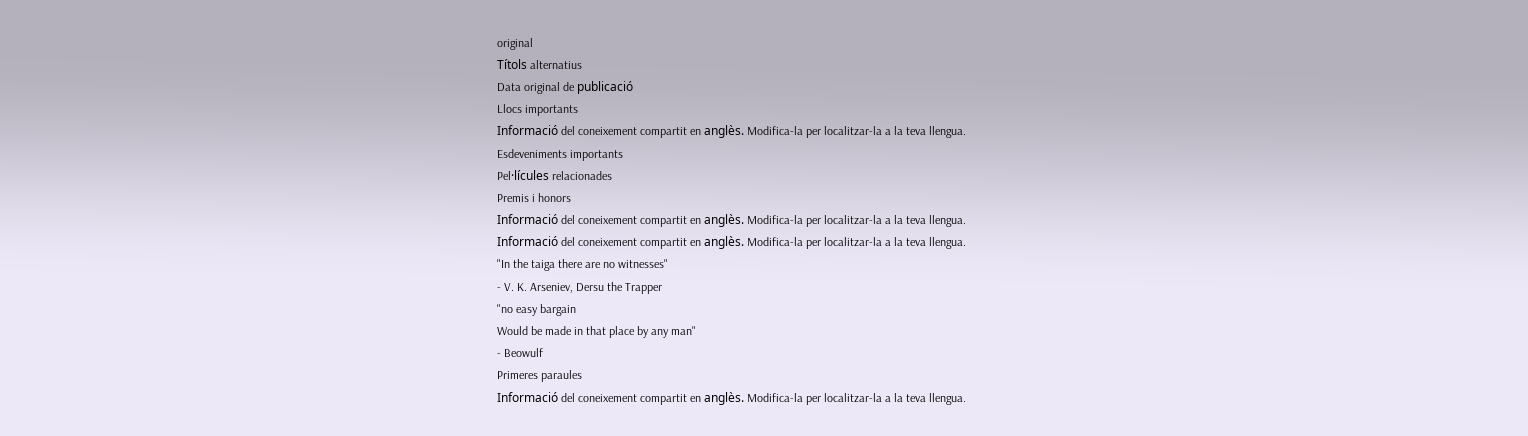original
Títols alternatius
Data original de publicació
Llocs importants
Informació del coneixement compartit en anglès. Modifica-la per localitzar-la a la teva llengua.
Esdeveniments importants
Pel·lícules relacionades
Premis i honors
Informació del coneixement compartit en anglès. Modifica-la per localitzar-la a la teva llengua.
Informació del coneixement compartit en anglès. Modifica-la per localitzar-la a la teva llengua.
"In the taiga there are no witnesses"
- V. K. Arseniev, Dersu the Trapper
"no easy bargain
Would be made in that place by any man"
- Beowulf
Primeres paraules
Informació del coneixement compartit en anglès. Modifica-la per localitzar-la a la teva llengua.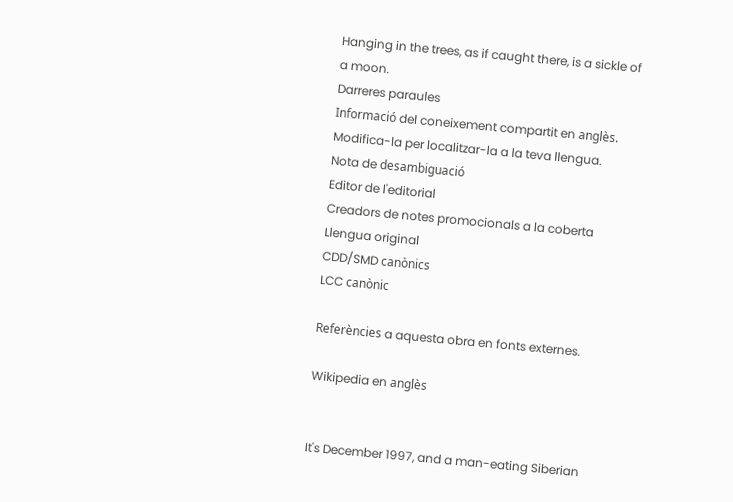Hanging in the trees, as if caught there, is a sickle of a moon.
Darreres paraules
Informació del coneixement compartit en anglès. Modifica-la per localitzar-la a la teva llengua.
Nota de desambiguació
Editor de l'editorial
Creadors de notes promocionals a la coberta
Llengua original
CDD/SMD canònics
LCC canònic

Referències a aquesta obra en fonts externes.

Wikipedia en anglès


It's December 1997, and a man-eating Siberian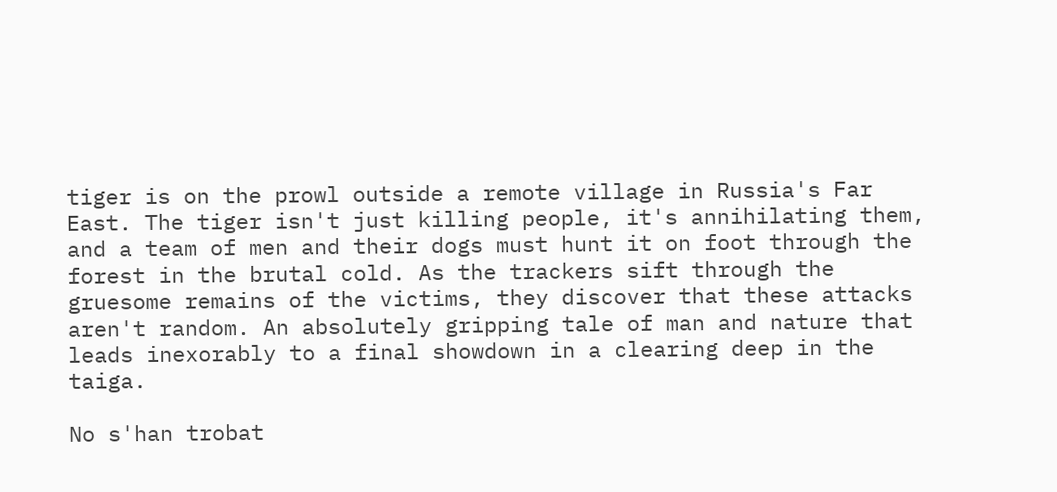tiger is on the prowl outside a remote village in Russia's Far East. The tiger isn't just killing people, it's annihilating them, and a team of men and their dogs must hunt it on foot through the forest in the brutal cold. As the trackers sift through the gruesome remains of the victims, they discover that these attacks aren't random. An absolutely gripping tale of man and nature that leads inexorably to a final showdown in a clearing deep in the taiga.

No s'han trobat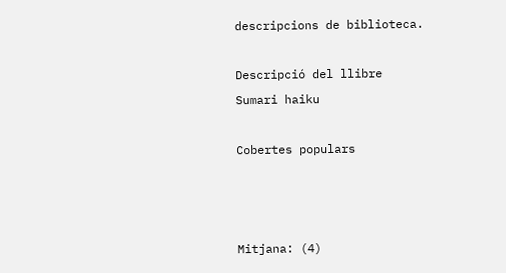descripcions de biblioteca.

Descripció del llibre
Sumari haiku

Cobertes populars



Mitjana: (4)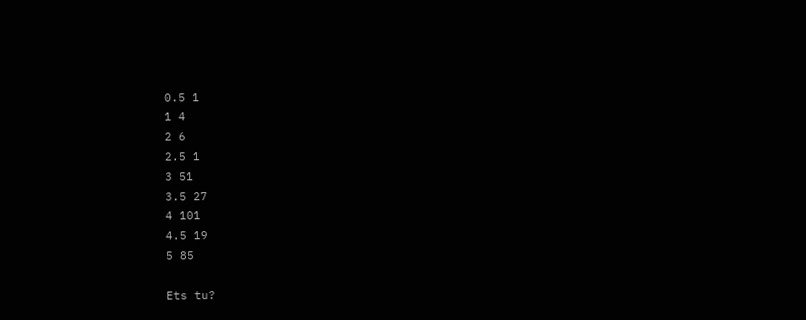0.5 1
1 4
2 6
2.5 1
3 51
3.5 27
4 101
4.5 19
5 85

Ets tu?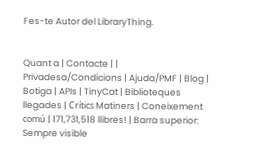Fes-te Autor del LibraryThing.


Quant a | Contacte | | Privadesa/Condicions | Ajuda/PMF | Blog | Botiga | APIs | TinyCat | Biblioteques llegades | Crítics Matiners | Coneixement comú | 171,731,518 llibres! | Barra superior: Sempre visible